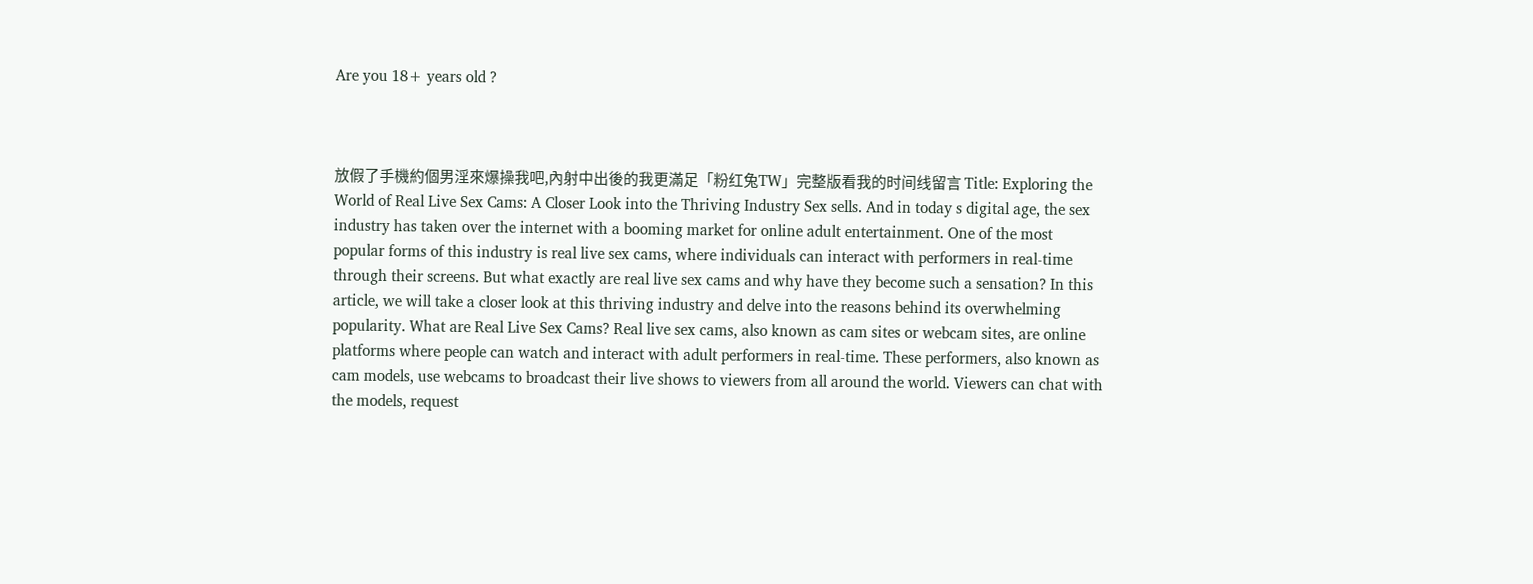Are you 18+ years old ?



放假了手機約個男淫來爆操我吧,內射中出後的我更滿足「粉红兔TW」完整版看我的时间线留言 Title: Exploring the World of Real Live Sex Cams: A Closer Look into the Thriving Industry Sex sells. And in today s digital age, the sex industry has taken over the internet with a booming market for online adult entertainment. One of the most popular forms of this industry is real live sex cams, where individuals can interact with performers in real-time through their screens. But what exactly are real live sex cams and why have they become such a sensation? In this article, we will take a closer look at this thriving industry and delve into the reasons behind its overwhelming popularity. What are Real Live Sex Cams? Real live sex cams, also known as cam sites or webcam sites, are online platforms where people can watch and interact with adult performers in real-time. These performers, also known as cam models, use webcams to broadcast their live shows to viewers from all around the world. Viewers can chat with the models, request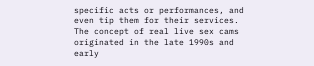specific acts or performances, and even tip them for their services. The concept of real live sex cams originated in the late 1990s and early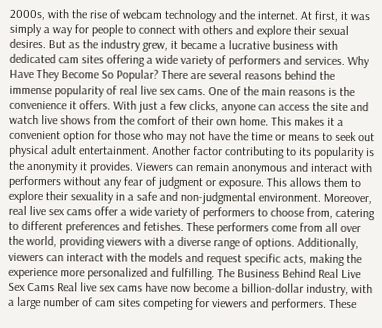2000s, with the rise of webcam technology and the internet. At first, it was simply a way for people to connect with others and explore their sexual desires. But as the industry grew, it became a lucrative business with dedicated cam sites offering a wide variety of performers and services. Why Have They Become So Popular? There are several reasons behind the immense popularity of real live sex cams. One of the main reasons is the convenience it offers. With just a few clicks, anyone can access the site and watch live shows from the comfort of their own home. This makes it a convenient option for those who may not have the time or means to seek out physical adult entertainment. Another factor contributing to its popularity is the anonymity it provides. Viewers can remain anonymous and interact with performers without any fear of judgment or exposure. This allows them to explore their sexuality in a safe and non-judgmental environment. Moreover, real live sex cams offer a wide variety of performers to choose from, catering to different preferences and fetishes. These performers come from all over the world, providing viewers with a diverse range of options. Additionally, viewers can interact with the models and request specific acts, making the experience more personalized and fulfilling. The Business Behind Real Live Sex Cams Real live sex cams have now become a billion-dollar industry, with a large number of cam sites competing for viewers and performers. These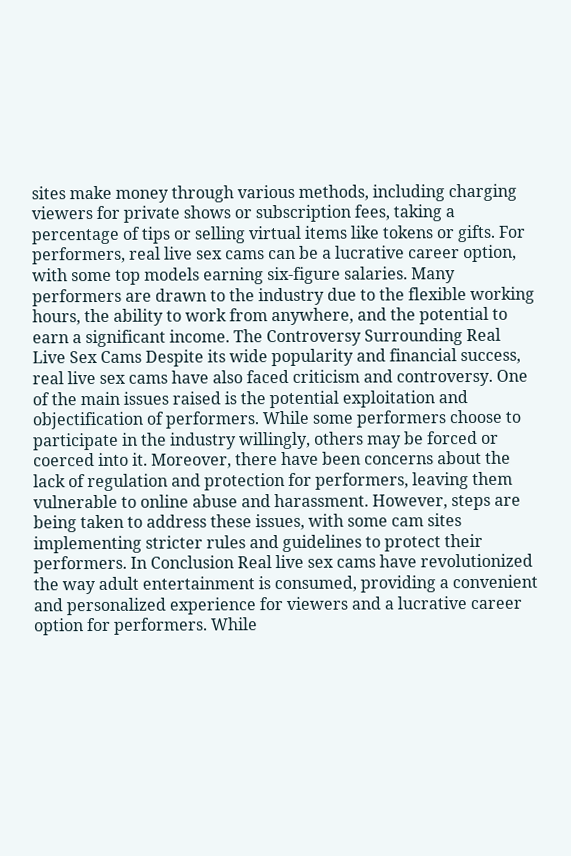sites make money through various methods, including charging viewers for private shows or subscription fees, taking a percentage of tips or selling virtual items like tokens or gifts. For performers, real live sex cams can be a lucrative career option, with some top models earning six-figure salaries. Many performers are drawn to the industry due to the flexible working hours, the ability to work from anywhere, and the potential to earn a significant income. The Controversy Surrounding Real Live Sex Cams Despite its wide popularity and financial success, real live sex cams have also faced criticism and controversy. One of the main issues raised is the potential exploitation and objectification of performers. While some performers choose to participate in the industry willingly, others may be forced or coerced into it. Moreover, there have been concerns about the lack of regulation and protection for performers, leaving them vulnerable to online abuse and harassment. However, steps are being taken to address these issues, with some cam sites implementing stricter rules and guidelines to protect their performers. In Conclusion Real live sex cams have revolutionized the way adult entertainment is consumed, providing a convenient and personalized experience for viewers and a lucrative career option for performers. While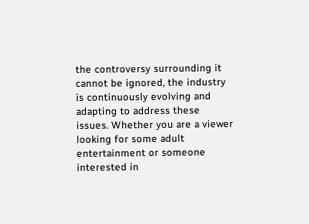the controversy surrounding it cannot be ignored, the industry is continuously evolving and adapting to address these issues. Whether you are a viewer looking for some adult entertainment or someone interested in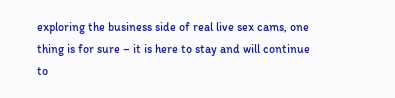exploring the business side of real live sex cams, one thing is for sure – it is here to stay and will continue to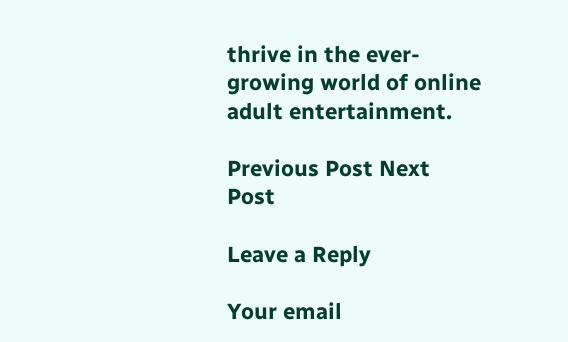thrive in the ever-growing world of online adult entertainment.

Previous Post Next Post

Leave a Reply

Your email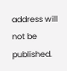address will not be published.